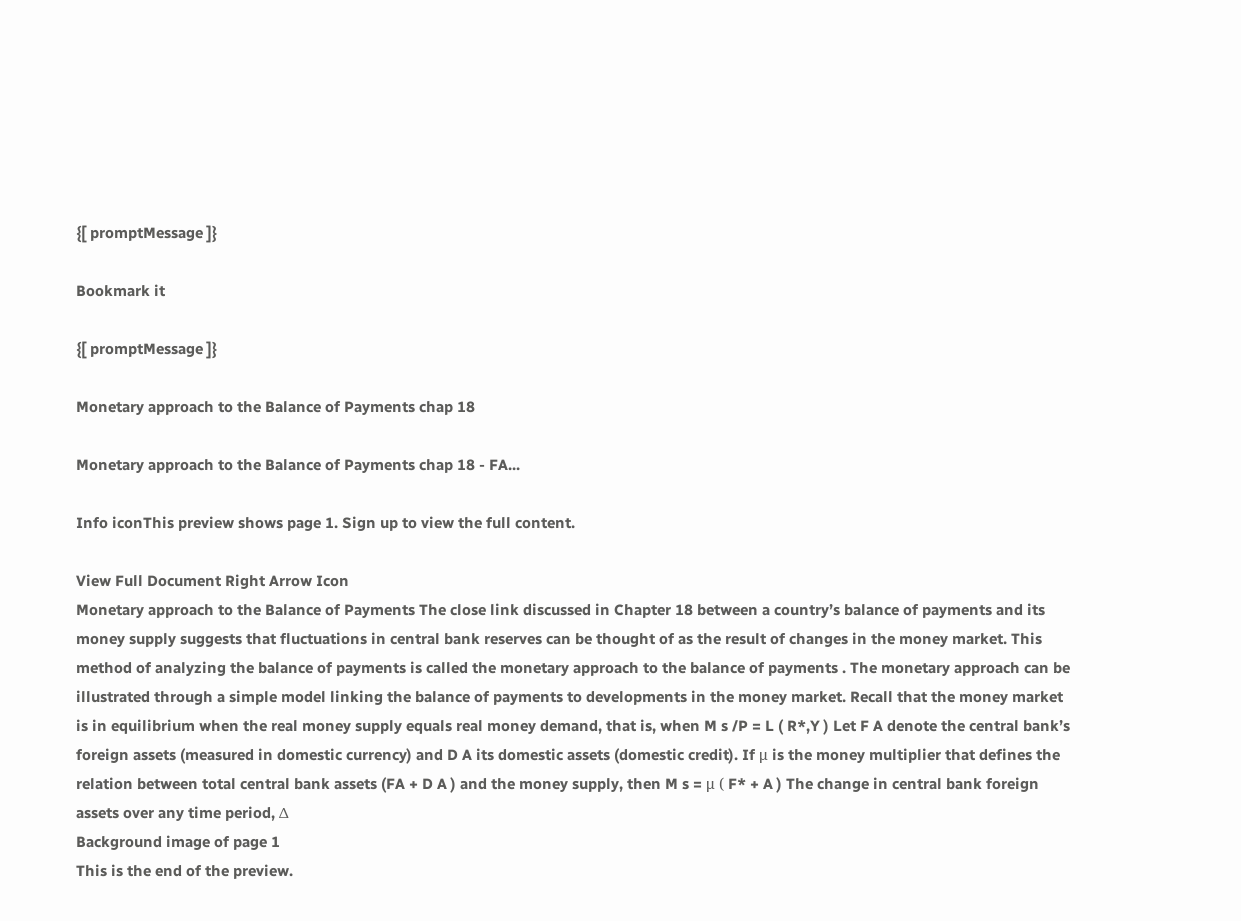{[ promptMessage ]}

Bookmark it

{[ promptMessage ]}

Monetary approach to the Balance of Payments chap 18

Monetary approach to the Balance of Payments chap 18 - FA...

Info iconThis preview shows page 1. Sign up to view the full content.

View Full Document Right Arrow Icon
Monetary approach to the Balance of Payments The close link discussed in Chapter 18 between a country’s balance of payments and its money supply suggests that fluctuations in central bank reserves can be thought of as the result of changes in the money market. This method of analyzing the balance of payments is called the monetary approach to the balance of payments . The monetary approach can be illustrated through a simple model linking the balance of payments to developments in the money market. Recall that the money market is in equilibrium when the real money supply equals real money demand, that is, when M s /P = L ( R*,Y ) Let F A denote the central bank’s foreign assets (measured in domestic currency) and D A its domestic assets (domestic credit). If μ is the money multiplier that defines the relation between total central bank assets (FA + D A ) and the money supply, then M s = μ ( F* + A ) The change in central bank foreign assets over any time period, Δ
Background image of page 1
This is the end of the preview.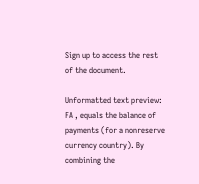Sign up to access the rest of the document.

Unformatted text preview: FA , equals the balance of payments (for a nonreserve currency country). By combining the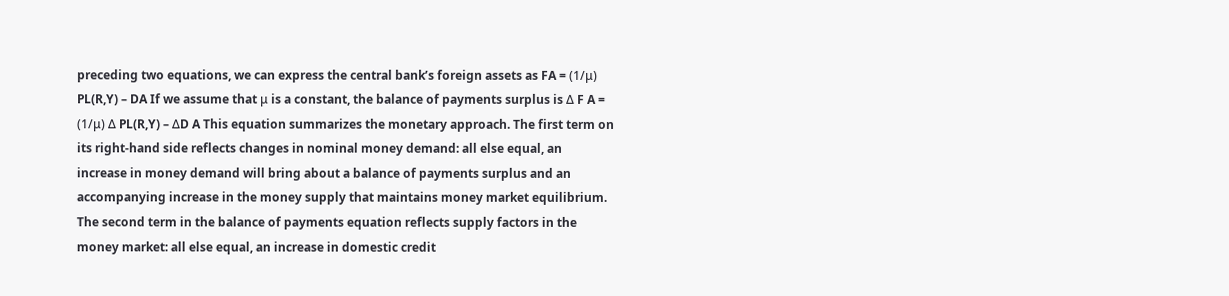preceding two equations, we can express the central bank’s foreign assets as FA = (1/μ) PL(R,Y) – DA If we assume that μ is a constant, the balance of payments surplus is Δ F A = (1/μ) Δ PL(R,Y) – ΔD A This equation summarizes the monetary approach. The first term on its right-hand side reflects changes in nominal money demand: all else equal, an increase in money demand will bring about a balance of payments surplus and an accompanying increase in the money supply that maintains money market equilibrium. The second term in the balance of payments equation reflects supply factors in the money market: all else equal, an increase in domestic credit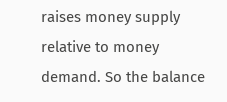raises money supply relative to money demand. So the balance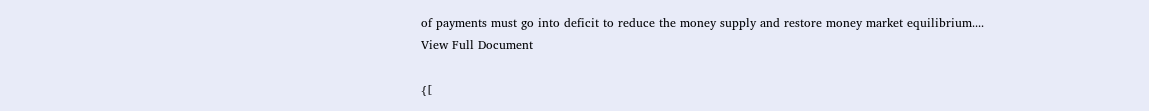of payments must go into deficit to reduce the money supply and restore money market equilibrium....
View Full Document

{[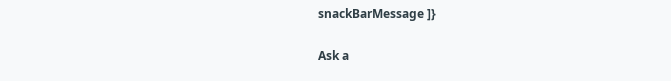snackBarMessage ]}

Ask a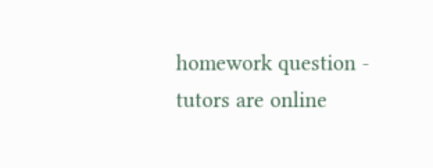homework question - tutors are online